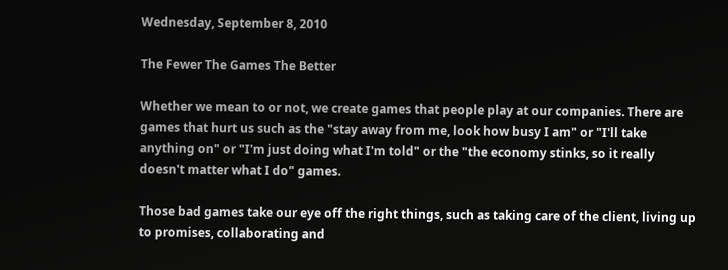Wednesday, September 8, 2010

The Fewer The Games The Better

Whether we mean to or not, we create games that people play at our companies. There are games that hurt us such as the "stay away from me, look how busy I am" or "I'll take anything on" or "I'm just doing what I'm told" or the "the economy stinks, so it really doesn't matter what I do" games.

Those bad games take our eye off the right things, such as taking care of the client, living up to promises, collaborating and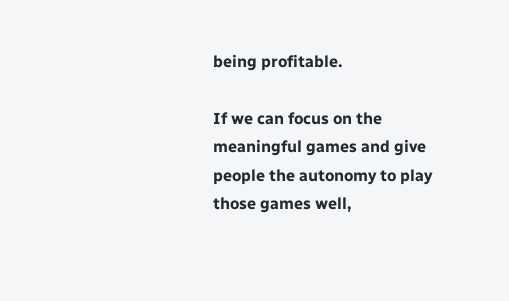being profitable.

If we can focus on the meaningful games and give people the autonomy to play those games well,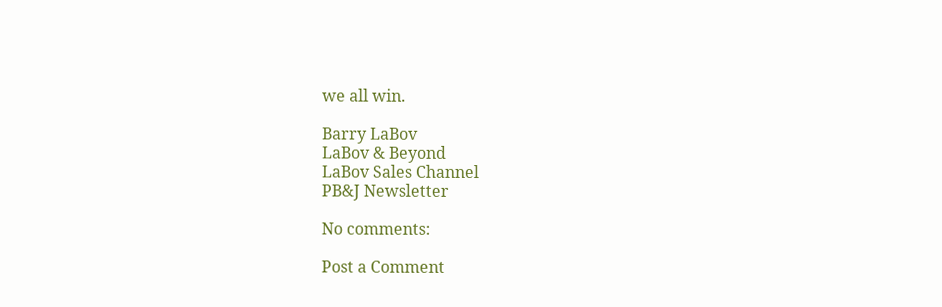we all win.

Barry LaBov
LaBov & Beyond
LaBov Sales Channel
PB&J Newsletter

No comments:

Post a Comment